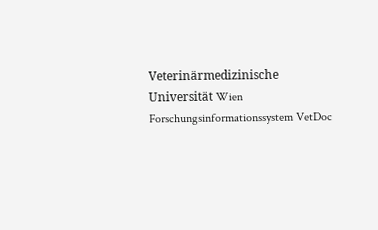Veterinärmedizinische Universität Wien Forschungsinformationssystem VetDoc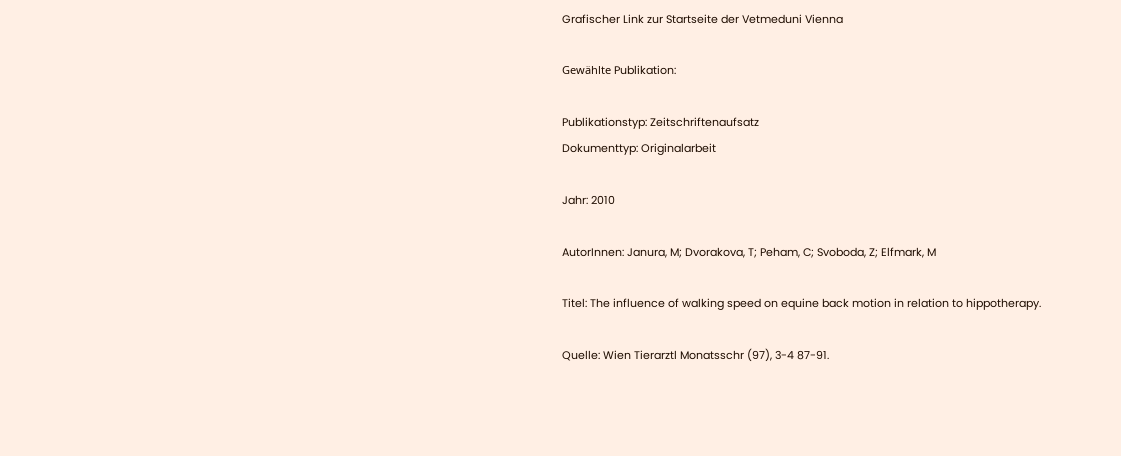Grafischer Link zur Startseite der Vetmeduni Vienna

Gewählte Publikation:

Publikationstyp: Zeitschriftenaufsatz
Dokumenttyp: Originalarbeit

Jahr: 2010

AutorInnen: Janura, M; Dvorakova, T; Peham, C; Svoboda, Z; Elfmark, M

Titel: The influence of walking speed on equine back motion in relation to hippotherapy.

Quelle: Wien Tierarztl Monatsschr (97), 3-4 87-91.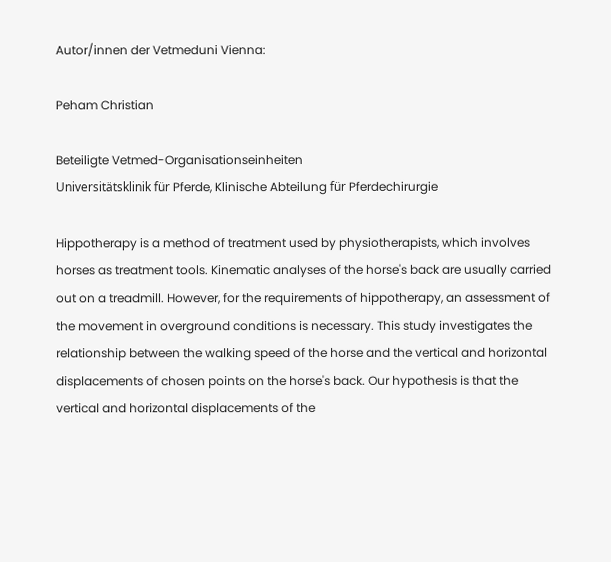Autor/innen der Vetmeduni Vienna:

Peham Christian

Beteiligte Vetmed-Organisationseinheiten
Universitätsklinik für Pferde, Klinische Abteilung für Pferdechirurgie

Hippotherapy is a method of treatment used by physiotherapists, which involves horses as treatment tools. Kinematic analyses of the horse's back are usually carried out on a treadmill. However, for the requirements of hippotherapy, an assessment of the movement in overground conditions is necessary. This study investigates the relationship between the walking speed of the horse and the vertical and horizontal displacements of chosen points on the horse's back. Our hypothesis is that the vertical and horizontal displacements of the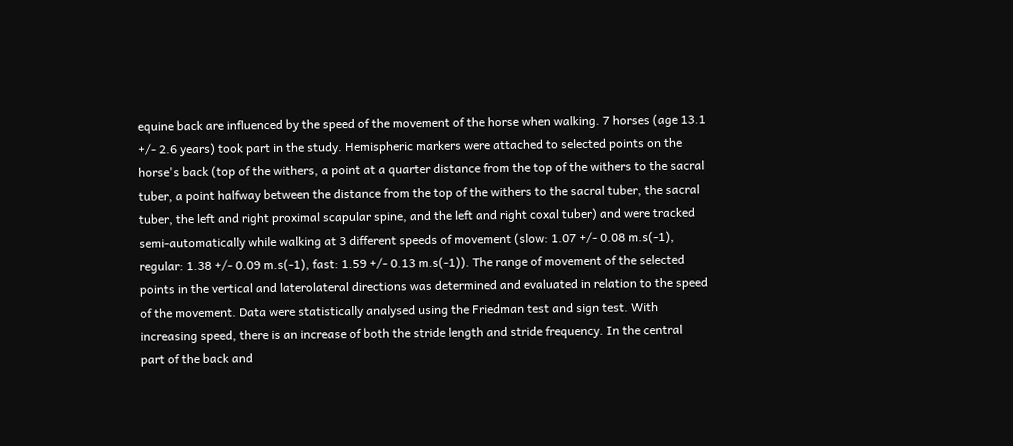equine back are influenced by the speed of the movement of the horse when walking. 7 horses (age 13.1 +/- 2.6 years) took part in the study. Hemispheric markers were attached to selected points on the horse's back (top of the withers, a point at a quarter distance from the top of the withers to the sacral tuber, a point halfway between the distance from the top of the withers to the sacral tuber, the sacral tuber, the left and right proximal scapular spine, and the left and right coxal tuber) and were tracked semi-automatically while walking at 3 different speeds of movement (slow: 1.07 +/- 0.08 m.s(-1), regular: 1.38 +/- 0.09 m.s(-1), fast: 1.59 +/- 0.13 m.s(-1)). The range of movement of the selected points in the vertical and laterolateral directions was determined and evaluated in relation to the speed of the movement. Data were statistically analysed using the Friedman test and sign test. With increasing speed, there is an increase of both the stride length and stride frequency. In the central part of the back and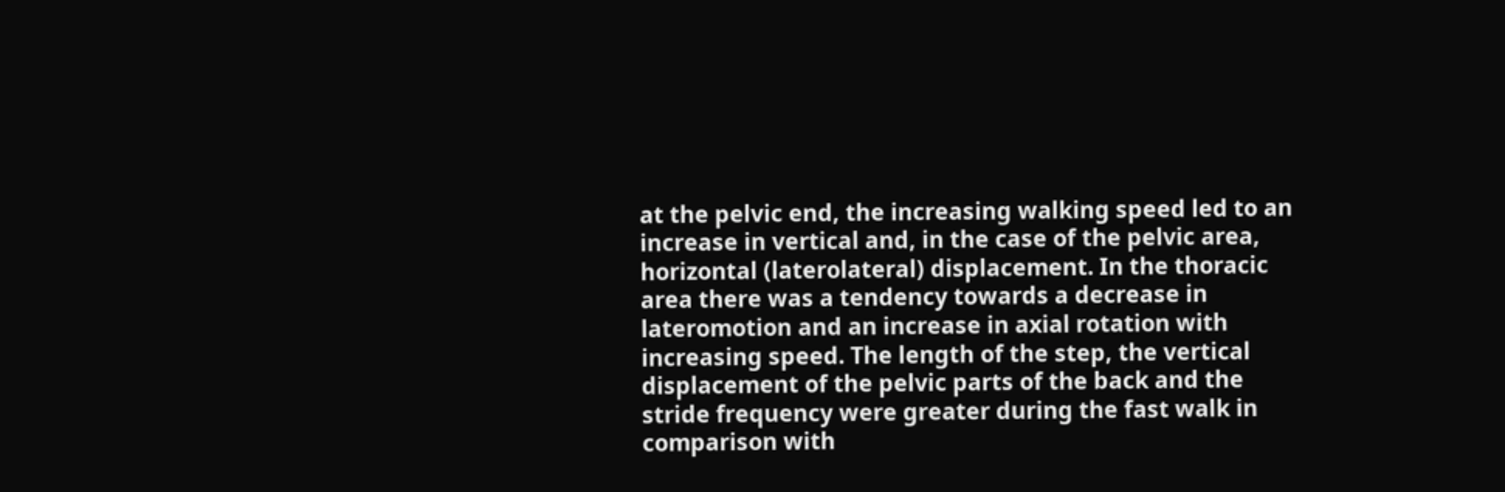at the pelvic end, the increasing walking speed led to an increase in vertical and, in the case of the pelvic area, horizontal (laterolateral) displacement. In the thoracic area there was a tendency towards a decrease in lateromotion and an increase in axial rotation with increasing speed. The length of the step, the vertical displacement of the pelvic parts of the back and the stride frequency were greater during the fast walk in comparison with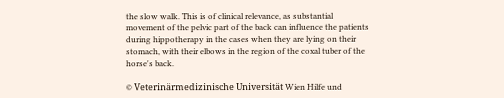the slow walk. This is of clinical relevance, as substantial movement of the pelvic part of the back can influence the patients during hippotherapy in the cases when they are lying on their stomach, with their elbows in the region of the coxal tuber of the horse's back.

© Veterinärmedizinische Universität Wien Hilfe und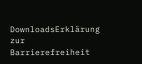DownloadsErklärung zur Barrierefreiheit